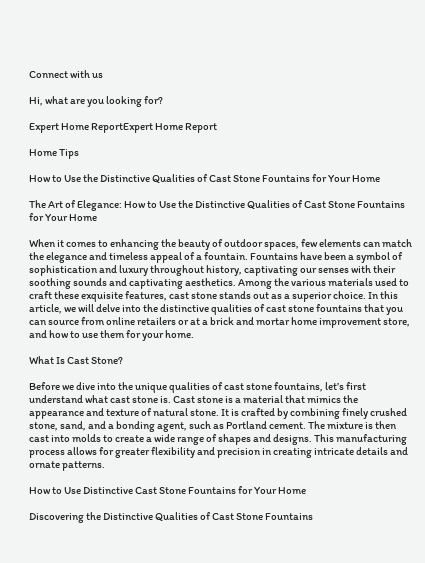Connect with us

Hi, what are you looking for?

Expert Home ReportExpert Home Report

Home Tips

How to Use the Distinctive Qualities of Cast Stone Fountains for Your Home

The Art of Elegance: How to Use the Distinctive Qualities of Cast Stone Fountains for Your Home

When it comes to enhancing the beauty of outdoor spaces, few elements can match the elegance and timeless appeal of a fountain. Fountains have been a symbol of sophistication and luxury throughout history, captivating our senses with their soothing sounds and captivating aesthetics. Among the various materials used to craft these exquisite features, cast stone stands out as a superior choice. In this article, we will delve into the distinctive qualities of cast stone fountains that you can source from online retailers or at a brick and mortar home improvement store, and how to use them for your home.

What Is Cast Stone?

Before we dive into the unique qualities of cast stone fountains, let’s first understand what cast stone is. Cast stone is a material that mimics the appearance and texture of natural stone. It is crafted by combining finely crushed stone, sand, and a bonding agent, such as Portland cement. The mixture is then cast into molds to create a wide range of shapes and designs. This manufacturing process allows for greater flexibility and precision in creating intricate details and ornate patterns.

How to Use Distinctive Cast Stone Fountains for Your Home

Discovering the Distinctive Qualities of Cast Stone Fountains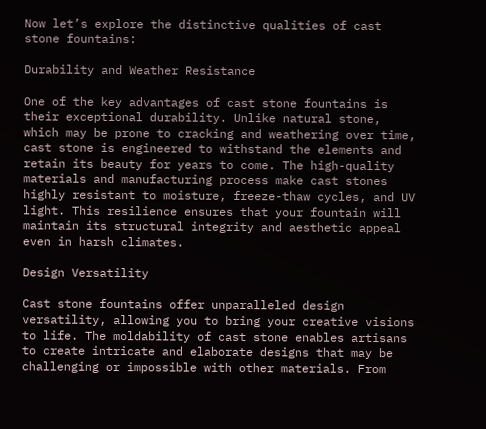Now let’s explore the distinctive qualities of cast stone fountains:

Durability and Weather Resistance

One of the key advantages of cast stone fountains is their exceptional durability. Unlike natural stone, which may be prone to cracking and weathering over time, cast stone is engineered to withstand the elements and retain its beauty for years to come. The high-quality materials and manufacturing process make cast stones highly resistant to moisture, freeze-thaw cycles, and UV light. This resilience ensures that your fountain will maintain its structural integrity and aesthetic appeal even in harsh climates.

Design Versatility

Cast stone fountains offer unparalleled design versatility, allowing you to bring your creative visions to life. The moldability of cast stone enables artisans to create intricate and elaborate designs that may be challenging or impossible with other materials. From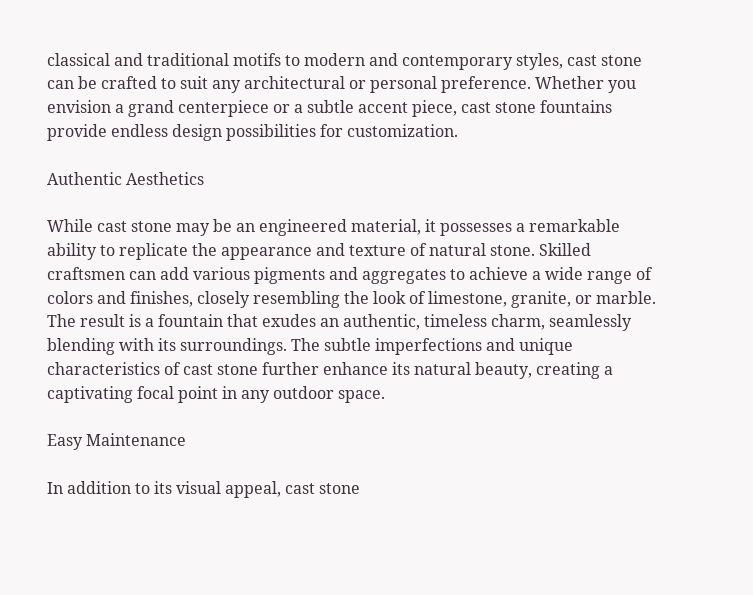classical and traditional motifs to modern and contemporary styles, cast stone can be crafted to suit any architectural or personal preference. Whether you envision a grand centerpiece or a subtle accent piece, cast stone fountains provide endless design possibilities for customization.

Authentic Aesthetics

While cast stone may be an engineered material, it possesses a remarkable ability to replicate the appearance and texture of natural stone. Skilled craftsmen can add various pigments and aggregates to achieve a wide range of colors and finishes, closely resembling the look of limestone, granite, or marble. The result is a fountain that exudes an authentic, timeless charm, seamlessly blending with its surroundings. The subtle imperfections and unique characteristics of cast stone further enhance its natural beauty, creating a captivating focal point in any outdoor space.

Easy Maintenance

In addition to its visual appeal, cast stone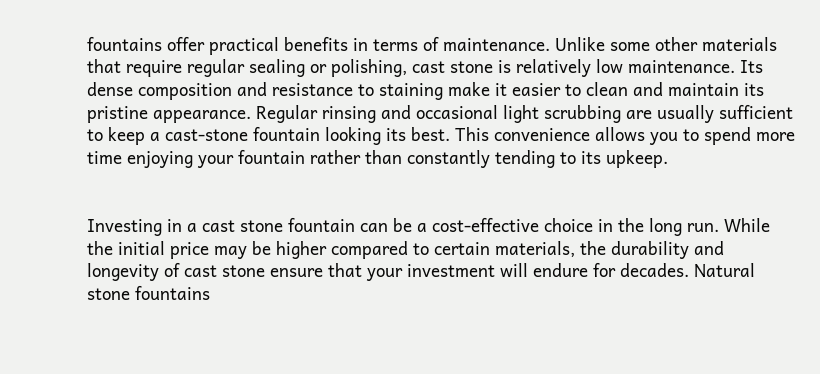fountains offer practical benefits in terms of maintenance. Unlike some other materials that require regular sealing or polishing, cast stone is relatively low maintenance. Its dense composition and resistance to staining make it easier to clean and maintain its pristine appearance. Regular rinsing and occasional light scrubbing are usually sufficient to keep a cast-stone fountain looking its best. This convenience allows you to spend more time enjoying your fountain rather than constantly tending to its upkeep.


Investing in a cast stone fountain can be a cost-effective choice in the long run. While the initial price may be higher compared to certain materials, the durability and longevity of cast stone ensure that your investment will endure for decades. Natural stone fountains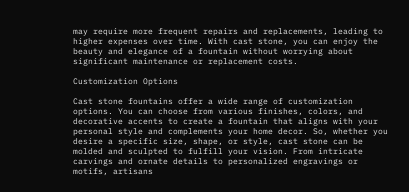may require more frequent repairs and replacements, leading to higher expenses over time. With cast stone, you can enjoy the beauty and elegance of a fountain without worrying about significant maintenance or replacement costs.

Customization Options

Cast stone fountains offer a wide range of customization options. You can choose from various finishes, colors, and decorative accents to create a fountain that aligns with your personal style and complements your home decor. So, whether you desire a specific size, shape, or style, cast stone can be molded and sculpted to fulfill your vision. From intricate carvings and ornate details to personalized engravings or motifs, artisans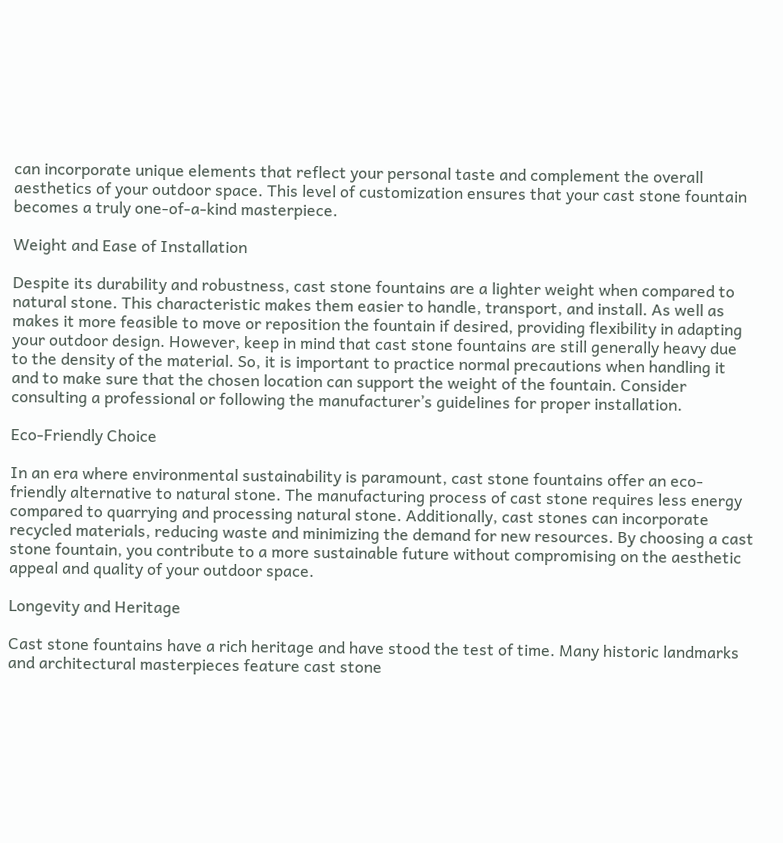can incorporate unique elements that reflect your personal taste and complement the overall aesthetics of your outdoor space. This level of customization ensures that your cast stone fountain becomes a truly one-of-a-kind masterpiece.

Weight and Ease of Installation

Despite its durability and robustness, cast stone fountains are a lighter weight when compared to natural stone. This characteristic makes them easier to handle, transport, and install. As well as makes it more feasible to move or reposition the fountain if desired, providing flexibility in adapting your outdoor design. However, keep in mind that cast stone fountains are still generally heavy due to the density of the material. So, it is important to practice normal precautions when handling it and to make sure that the chosen location can support the weight of the fountain. Consider consulting a professional or following the manufacturer’s guidelines for proper installation.

Eco-Friendly Choice

In an era where environmental sustainability is paramount, cast stone fountains offer an eco-friendly alternative to natural stone. The manufacturing process of cast stone requires less energy compared to quarrying and processing natural stone. Additionally, cast stones can incorporate recycled materials, reducing waste and minimizing the demand for new resources. By choosing a cast stone fountain, you contribute to a more sustainable future without compromising on the aesthetic appeal and quality of your outdoor space.

Longevity and Heritage

Cast stone fountains have a rich heritage and have stood the test of time. Many historic landmarks and architectural masterpieces feature cast stone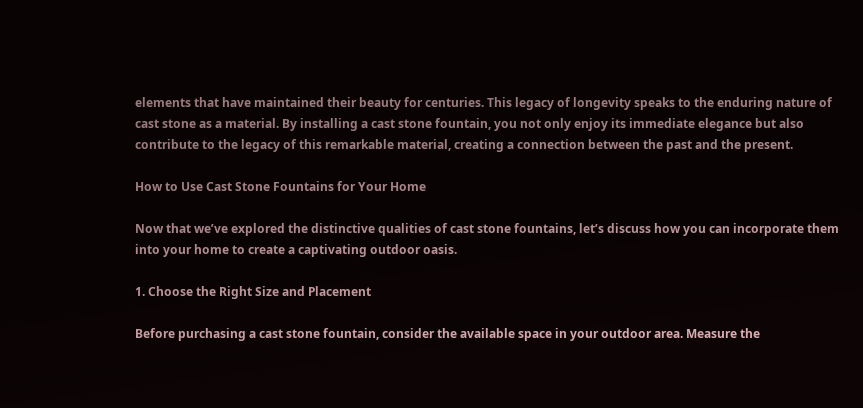elements that have maintained their beauty for centuries. This legacy of longevity speaks to the enduring nature of cast stone as a material. By installing a cast stone fountain, you not only enjoy its immediate elegance but also contribute to the legacy of this remarkable material, creating a connection between the past and the present.

How to Use Cast Stone Fountains for Your Home

Now that we’ve explored the distinctive qualities of cast stone fountains, let’s discuss how you can incorporate them into your home to create a captivating outdoor oasis.

1. Choose the Right Size and Placement

Before purchasing a cast stone fountain, consider the available space in your outdoor area. Measure the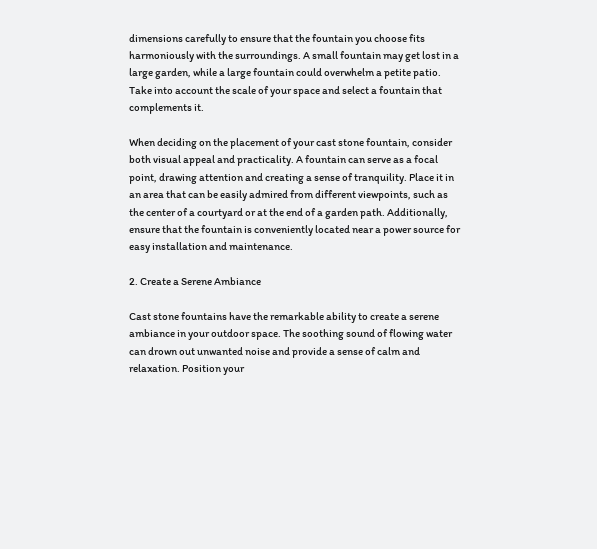dimensions carefully to ensure that the fountain you choose fits harmoniously with the surroundings. A small fountain may get lost in a large garden, while a large fountain could overwhelm a petite patio. Take into account the scale of your space and select a fountain that complements it.

When deciding on the placement of your cast stone fountain, consider both visual appeal and practicality. A fountain can serve as a focal point, drawing attention and creating a sense of tranquility. Place it in an area that can be easily admired from different viewpoints, such as the center of a courtyard or at the end of a garden path. Additionally, ensure that the fountain is conveniently located near a power source for easy installation and maintenance.

2. Create a Serene Ambiance

Cast stone fountains have the remarkable ability to create a serene ambiance in your outdoor space. The soothing sound of flowing water can drown out unwanted noise and provide a sense of calm and relaxation. Position your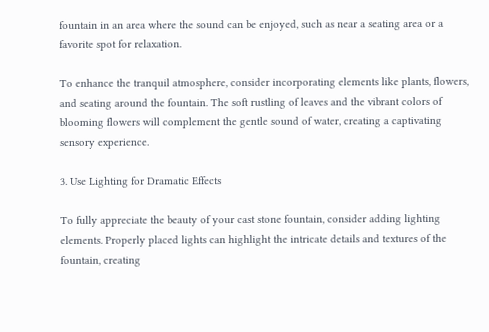fountain in an area where the sound can be enjoyed, such as near a seating area or a favorite spot for relaxation.

To enhance the tranquil atmosphere, consider incorporating elements like plants, flowers, and seating around the fountain. The soft rustling of leaves and the vibrant colors of blooming flowers will complement the gentle sound of water, creating a captivating sensory experience.

3. Use Lighting for Dramatic Effects

To fully appreciate the beauty of your cast stone fountain, consider adding lighting elements. Properly placed lights can highlight the intricate details and textures of the fountain, creating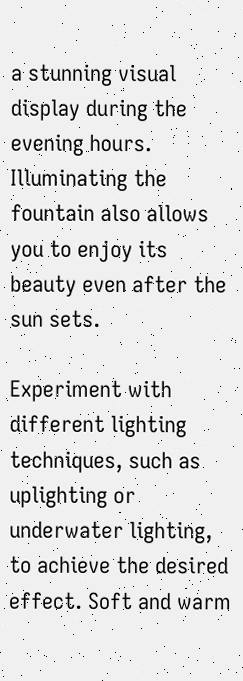a stunning visual display during the evening hours. Illuminating the fountain also allows you to enjoy its beauty even after the sun sets.

Experiment with different lighting techniques, such as uplighting or underwater lighting, to achieve the desired effect. Soft and warm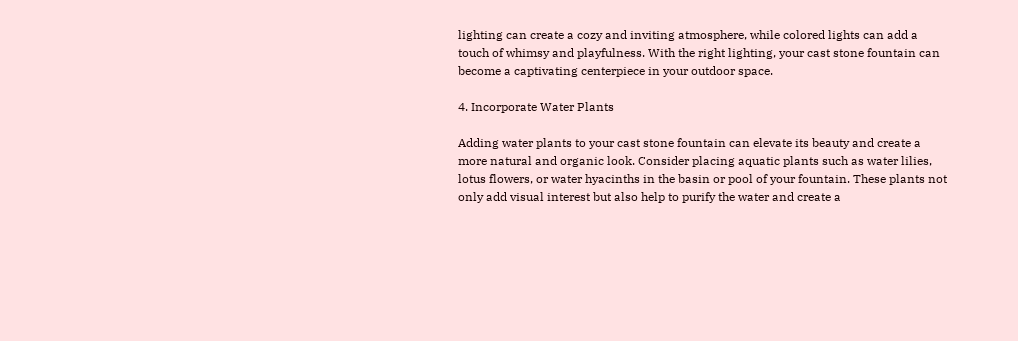lighting can create a cozy and inviting atmosphere, while colored lights can add a touch of whimsy and playfulness. With the right lighting, your cast stone fountain can become a captivating centerpiece in your outdoor space.

4. Incorporate Water Plants

Adding water plants to your cast stone fountain can elevate its beauty and create a more natural and organic look. Consider placing aquatic plants such as water lilies, lotus flowers, or water hyacinths in the basin or pool of your fountain. These plants not only add visual interest but also help to purify the water and create a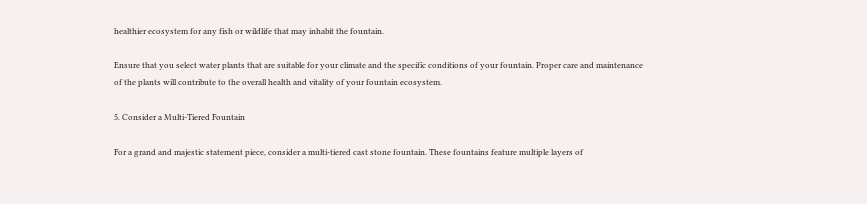healthier ecosystem for any fish or wildlife that may inhabit the fountain.

Ensure that you select water plants that are suitable for your climate and the specific conditions of your fountain. Proper care and maintenance of the plants will contribute to the overall health and vitality of your fountain ecosystem.

5. Consider a Multi-Tiered Fountain

For a grand and majestic statement piece, consider a multi-tiered cast stone fountain. These fountains feature multiple layers of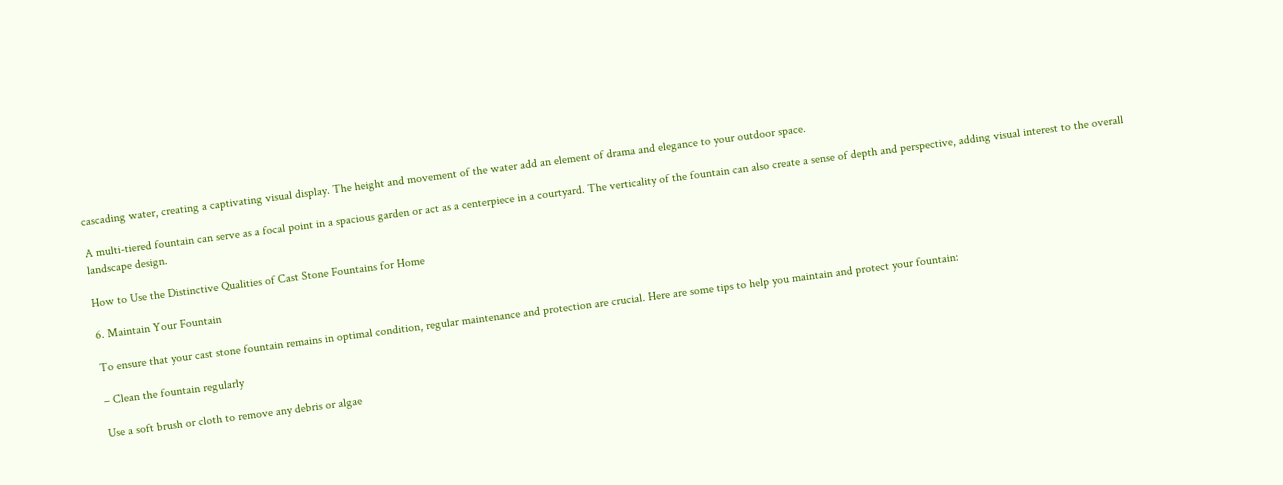cascading water, creating a captivating visual display. The height and movement of the water add an element of drama and elegance to your outdoor space.

A multi-tiered fountain can serve as a focal point in a spacious garden or act as a centerpiece in a courtyard. The verticality of the fountain can also create a sense of depth and perspective, adding visual interest to the overall landscape design.

How to Use the Distinctive Qualities of Cast Stone Fountains for Home

6. Maintain Your Fountain

To ensure that your cast stone fountain remains in optimal condition, regular maintenance and protection are crucial. Here are some tips to help you maintain and protect your fountain:

– Clean the fountain regularly

Use a soft brush or cloth to remove any debris or algae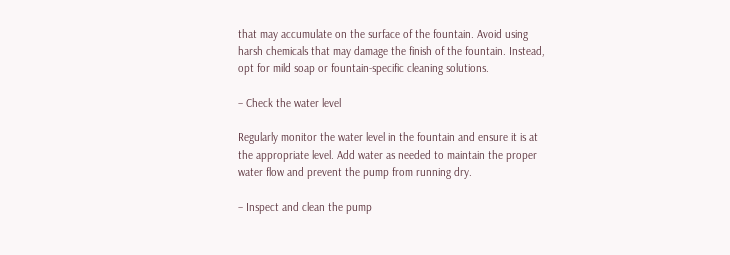that may accumulate on the surface of the fountain. Avoid using harsh chemicals that may damage the finish of the fountain. Instead, opt for mild soap or fountain-specific cleaning solutions.

– Check the water level

Regularly monitor the water level in the fountain and ensure it is at the appropriate level. Add water as needed to maintain the proper water flow and prevent the pump from running dry.

– Inspect and clean the pump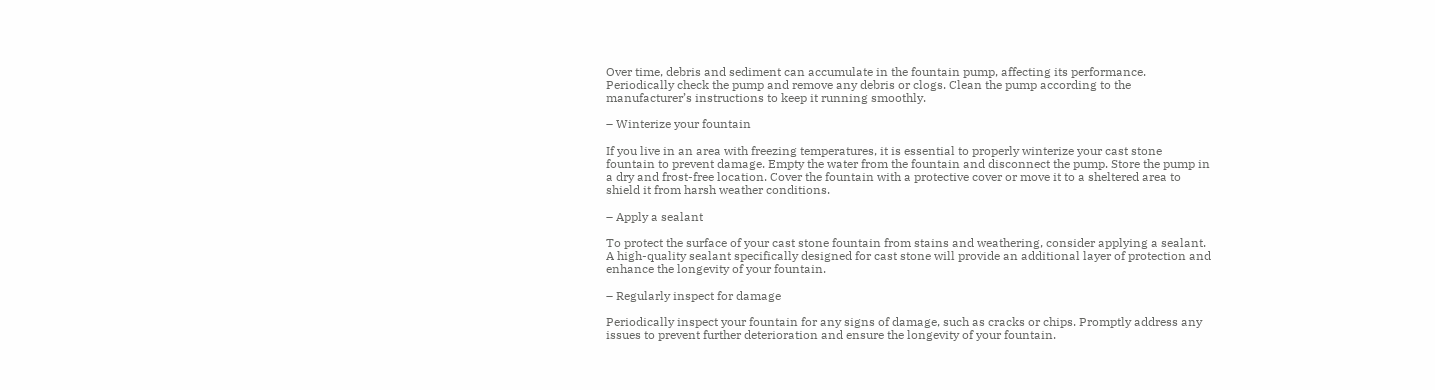Over time, debris and sediment can accumulate in the fountain pump, affecting its performance. Periodically check the pump and remove any debris or clogs. Clean the pump according to the manufacturer’s instructions to keep it running smoothly.

– Winterize your fountain

If you live in an area with freezing temperatures, it is essential to properly winterize your cast stone fountain to prevent damage. Empty the water from the fountain and disconnect the pump. Store the pump in a dry and frost-free location. Cover the fountain with a protective cover or move it to a sheltered area to shield it from harsh weather conditions.

– Apply a sealant

To protect the surface of your cast stone fountain from stains and weathering, consider applying a sealant. A high-quality sealant specifically designed for cast stone will provide an additional layer of protection and enhance the longevity of your fountain.

– Regularly inspect for damage

Periodically inspect your fountain for any signs of damage, such as cracks or chips. Promptly address any issues to prevent further deterioration and ensure the longevity of your fountain.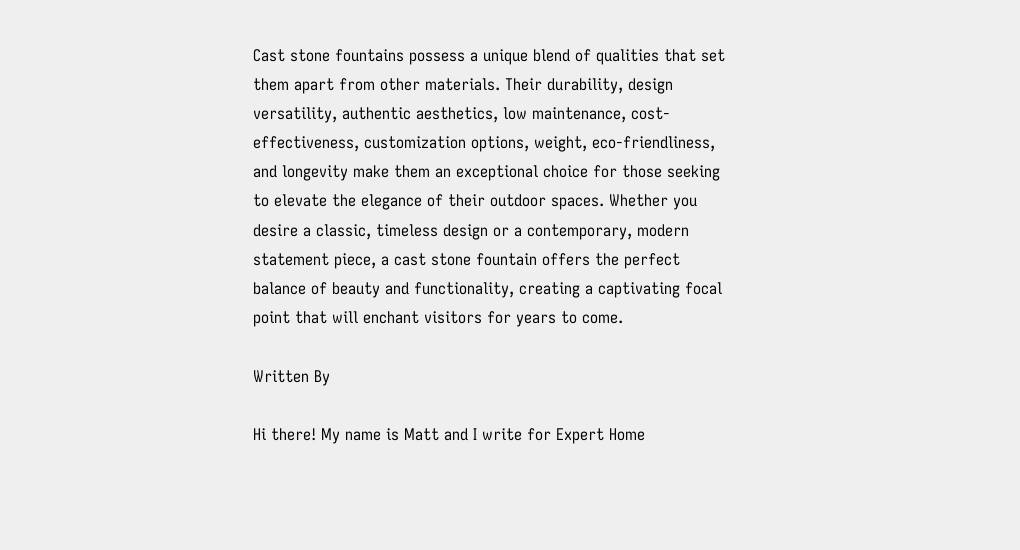Cast stone fountains possess a unique blend of qualities that set them apart from other materials. Their durability, design versatility, authentic aesthetics, low maintenance, cost-effectiveness, customization options, weight, eco-friendliness, and longevity make them an exceptional choice for those seeking to elevate the elegance of their outdoor spaces. Whether you desire a classic, timeless design or a contemporary, modern statement piece, a cast stone fountain offers the perfect balance of beauty and functionality, creating a captivating focal point that will enchant visitors for years to come.

Written By

Hi there! My name is Matt and I write for Expert Home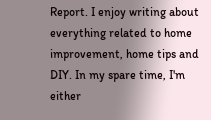Report. I enjoy writing about everything related to home improvement, home tips and DIY. In my spare time, I'm either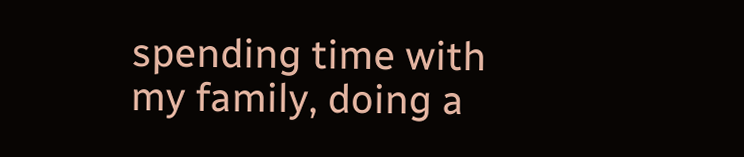spending time with my family, doing a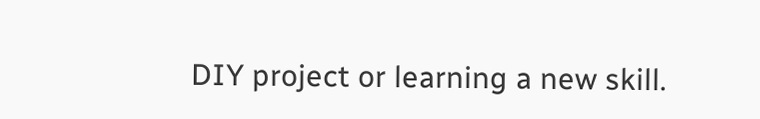DIY project or learning a new skill.